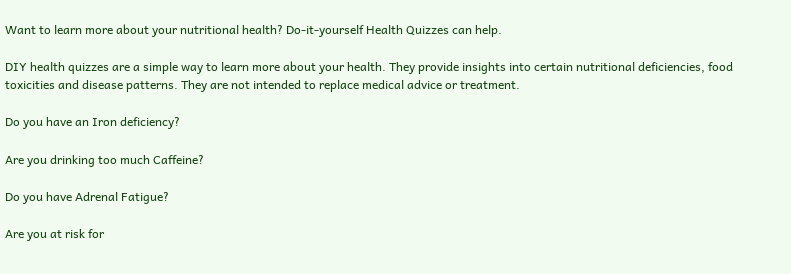Want to learn more about your nutritional health? Do-it-yourself Health Quizzes can help.

DIY health quizzes are a simple way to learn more about your health. They provide insights into certain nutritional deficiencies, food toxicities and disease patterns. They are not intended to replace medical advice or treatment.

Do you have an Iron deficiency?

Are you drinking too much Caffeine?

Do you have Adrenal Fatigue?

Are you at risk for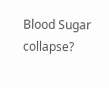Blood Sugar collapse?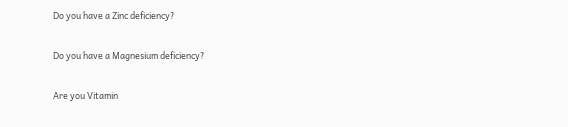Do you have a Zinc deficiency?

Do you have a Magnesium deficiency?

Are you Vitamin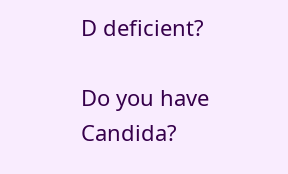D deficient?

Do you have Candida?